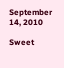September 14, 2010

Sweet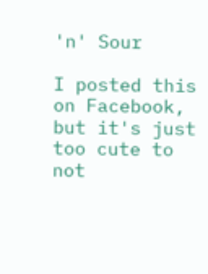'n' Sour

I posted this on Facebook, but it's just too cute to not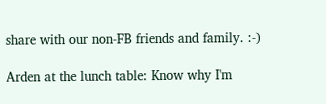share with our non-FB friends and family. :-)

Arden at the lunch table: Know why I'm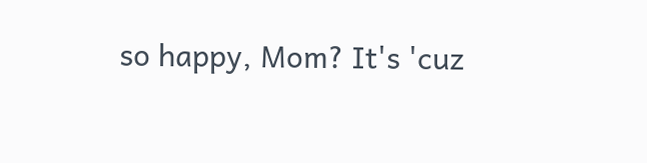so happy, Mom? It's 'cuz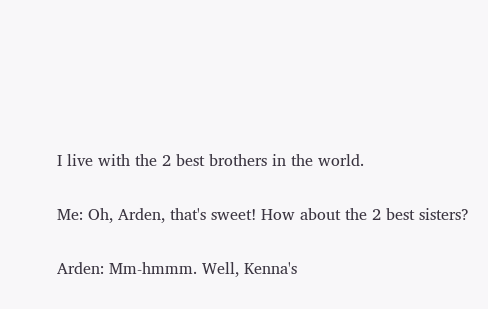I live with the 2 best brothers in the world.

Me: Oh, Arden, that's sweet! How about the 2 best sisters?

Arden: Mm-hmmm. Well, Kenna's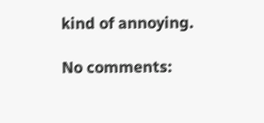kind of annoying.

No comments: